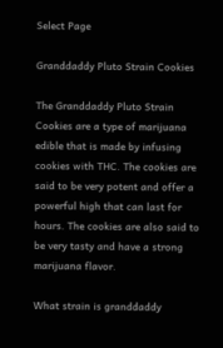Select Page

Granddaddy Pluto Strain Cookies

The Granddaddy Pluto Strain Cookies are a type of marijuana edible that is made by infusing cookies with THC. The cookies are said to be very potent and offer a powerful high that can last for hours. The cookies are also said to be very tasty and have a strong marijuana flavor.

What strain is granddaddy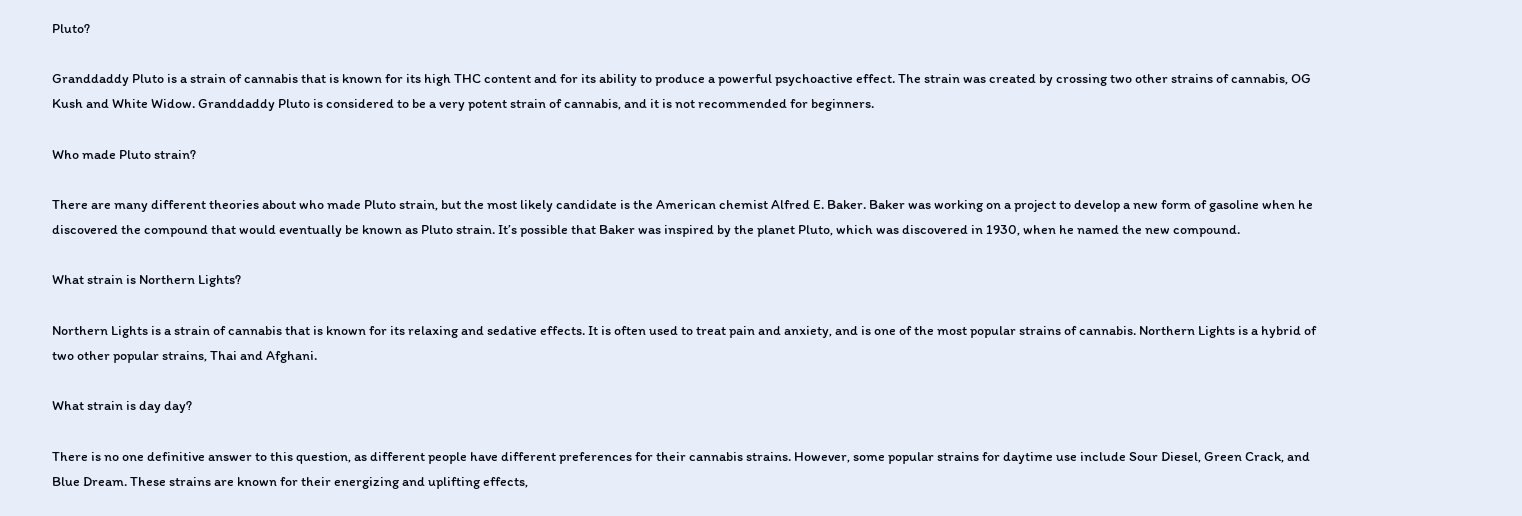Pluto?

Granddaddy Pluto is a strain of cannabis that is known for its high THC content and for its ability to produce a powerful psychoactive effect. The strain was created by crossing two other strains of cannabis, OG Kush and White Widow. Granddaddy Pluto is considered to be a very potent strain of cannabis, and it is not recommended for beginners.

Who made Pluto strain?

There are many different theories about who made Pluto strain, but the most likely candidate is the American chemist Alfred E. Baker. Baker was working on a project to develop a new form of gasoline when he discovered the compound that would eventually be known as Pluto strain. It’s possible that Baker was inspired by the planet Pluto, which was discovered in 1930, when he named the new compound.

What strain is Northern Lights?

Northern Lights is a strain of cannabis that is known for its relaxing and sedative effects. It is often used to treat pain and anxiety, and is one of the most popular strains of cannabis. Northern Lights is a hybrid of two other popular strains, Thai and Afghani.

What strain is day day?

There is no one definitive answer to this question, as different people have different preferences for their cannabis strains. However, some popular strains for daytime use include Sour Diesel, Green Crack, and Blue Dream. These strains are known for their energizing and uplifting effects,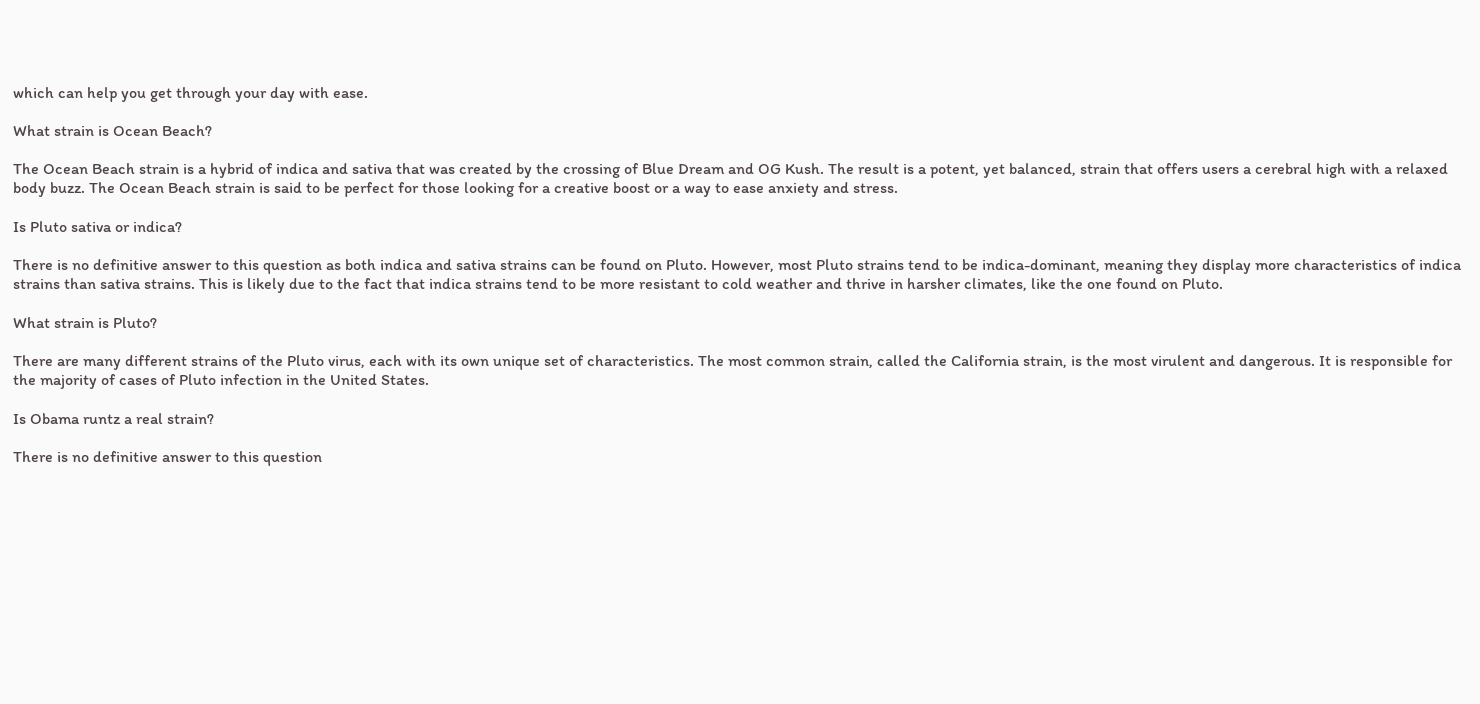which can help you get through your day with ease.

What strain is Ocean Beach?

The Ocean Beach strain is a hybrid of indica and sativa that was created by the crossing of Blue Dream and OG Kush. The result is a potent, yet balanced, strain that offers users a cerebral high with a relaxed body buzz. The Ocean Beach strain is said to be perfect for those looking for a creative boost or a way to ease anxiety and stress.

Is Pluto sativa or indica?

There is no definitive answer to this question as both indica and sativa strains can be found on Pluto. However, most Pluto strains tend to be indica-dominant, meaning they display more characteristics of indica strains than sativa strains. This is likely due to the fact that indica strains tend to be more resistant to cold weather and thrive in harsher climates, like the one found on Pluto.

What strain is Pluto?

There are many different strains of the Pluto virus, each with its own unique set of characteristics. The most common strain, called the California strain, is the most virulent and dangerous. It is responsible for the majority of cases of Pluto infection in the United States.

Is Obama runtz a real strain?

There is no definitive answer to this question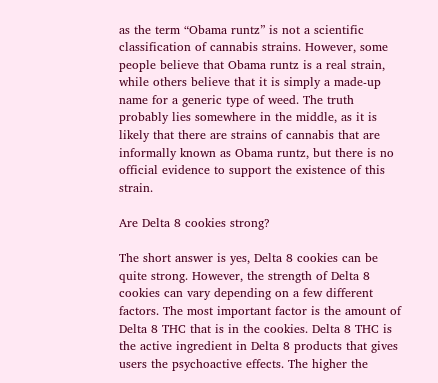as the term “Obama runtz” is not a scientific classification of cannabis strains. However, some people believe that Obama runtz is a real strain, while others believe that it is simply a made-up name for a generic type of weed. The truth probably lies somewhere in the middle, as it is likely that there are strains of cannabis that are informally known as Obama runtz, but there is no official evidence to support the existence of this strain.

Are Delta 8 cookies strong?

The short answer is yes, Delta 8 cookies can be quite strong. However, the strength of Delta 8 cookies can vary depending on a few different factors. The most important factor is the amount of Delta 8 THC that is in the cookies. Delta 8 THC is the active ingredient in Delta 8 products that gives users the psychoactive effects. The higher the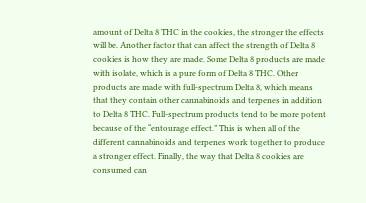amount of Delta 8 THC in the cookies, the stronger the effects will be. Another factor that can affect the strength of Delta 8 cookies is how they are made. Some Delta 8 products are made with isolate, which is a pure form of Delta 8 THC. Other products are made with full-spectrum Delta 8, which means that they contain other cannabinoids and terpenes in addition to Delta 8 THC. Full-spectrum products tend to be more potent because of the “entourage effect.” This is when all of the different cannabinoids and terpenes work together to produce a stronger effect. Finally, the way that Delta 8 cookies are consumed can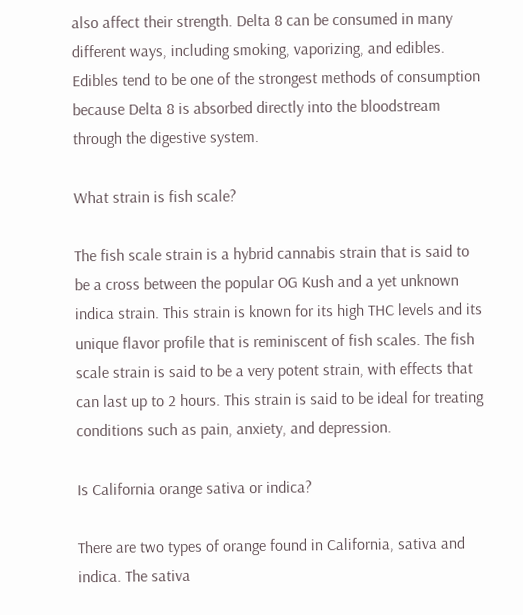also affect their strength. Delta 8 can be consumed in many different ways, including smoking, vaporizing, and edibles. Edibles tend to be one of the strongest methods of consumption because Delta 8 is absorbed directly into the bloodstream through the digestive system.

What strain is fish scale?

The fish scale strain is a hybrid cannabis strain that is said to be a cross between the popular OG Kush and a yet unknown indica strain. This strain is known for its high THC levels and its unique flavor profile that is reminiscent of fish scales. The fish scale strain is said to be a very potent strain, with effects that can last up to 2 hours. This strain is said to be ideal for treating conditions such as pain, anxiety, and depression.

Is California orange sativa or indica?

There are two types of orange found in California, sativa and indica. The sativa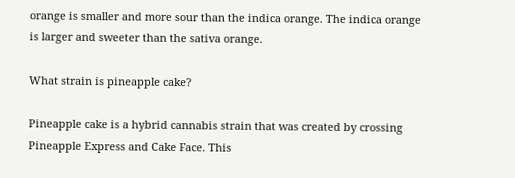orange is smaller and more sour than the indica orange. The indica orange is larger and sweeter than the sativa orange.

What strain is pineapple cake?

Pineapple cake is a hybrid cannabis strain that was created by crossing Pineapple Express and Cake Face. This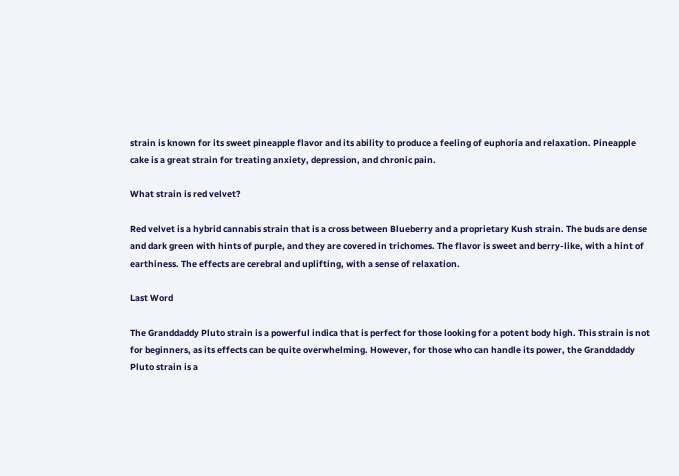strain is known for its sweet pineapple flavor and its ability to produce a feeling of euphoria and relaxation. Pineapple cake is a great strain for treating anxiety, depression, and chronic pain.

What strain is red velvet?

Red velvet is a hybrid cannabis strain that is a cross between Blueberry and a proprietary Kush strain. The buds are dense and dark green with hints of purple, and they are covered in trichomes. The flavor is sweet and berry-like, with a hint of earthiness. The effects are cerebral and uplifting, with a sense of relaxation.

Last Word

The Granddaddy Pluto strain is a powerful indica that is perfect for those looking for a potent body high. This strain is not for beginners, as its effects can be quite overwhelming. However, for those who can handle its power, the Granddaddy Pluto strain is a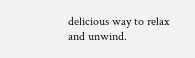delicious way to relax and unwind.